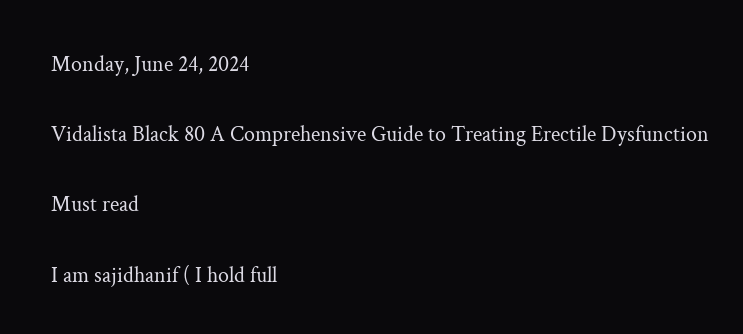Monday, June 24, 2024

Vidalista Black 80 A Comprehensive Guide to Treating Erectile Dysfunction

Must read

I am sajidhanif ( I hold full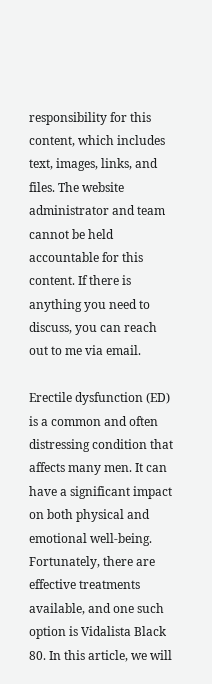responsibility for this content, which includes text, images, links, and files. The website administrator and team cannot be held accountable for this content. If there is anything you need to discuss, you can reach out to me via email.

Erectile dysfunction (ED) is a common and often distressing condition that affects many men. It can have a significant impact on both physical and emotional well-being. Fortunately, there are effective treatments available, and one such option is Vidalista Black 80. In this article, we will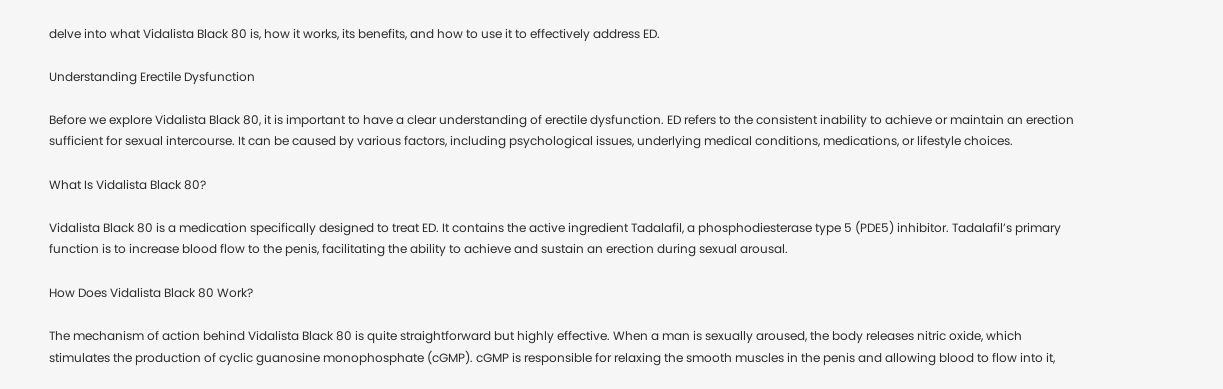delve into what Vidalista Black 80 is, how it works, its benefits, and how to use it to effectively address ED.

Understanding Erectile Dysfunction

Before we explore Vidalista Black 80, it is important to have a clear understanding of erectile dysfunction. ED refers to the consistent inability to achieve or maintain an erection sufficient for sexual intercourse. It can be caused by various factors, including psychological issues, underlying medical conditions, medications, or lifestyle choices.

What Is Vidalista Black 80?

Vidalista Black 80 is a medication specifically designed to treat ED. It contains the active ingredient Tadalafil, a phosphodiesterase type 5 (PDE5) inhibitor. Tadalafil’s primary function is to increase blood flow to the penis, facilitating the ability to achieve and sustain an erection during sexual arousal.

How Does Vidalista Black 80 Work?

The mechanism of action behind Vidalista Black 80 is quite straightforward but highly effective. When a man is sexually aroused, the body releases nitric oxide, which stimulates the production of cyclic guanosine monophosphate (cGMP). cGMP is responsible for relaxing the smooth muscles in the penis and allowing blood to flow into it,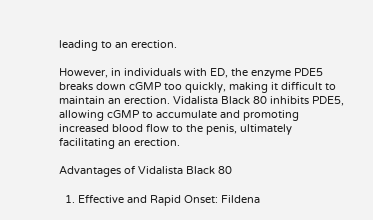leading to an erection.

However, in individuals with ED, the enzyme PDE5 breaks down cGMP too quickly, making it difficult to maintain an erection. Vidalista Black 80 inhibits PDE5, allowing cGMP to accumulate and promoting increased blood flow to the penis, ultimately facilitating an erection.

Advantages of Vidalista Black 80

  1. Effective and Rapid Onset: Fildena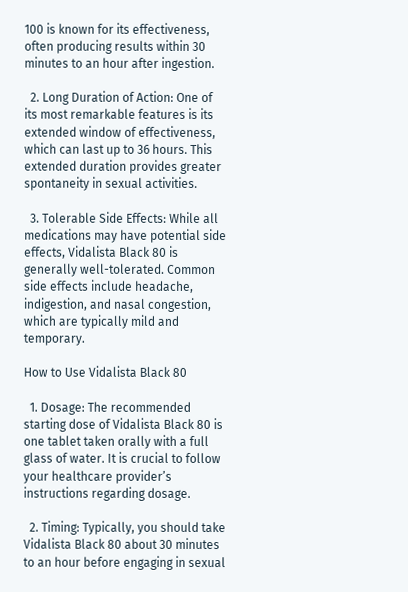100 is known for its effectiveness, often producing results within 30 minutes to an hour after ingestion.

  2. Long Duration of Action: One of its most remarkable features is its extended window of effectiveness, which can last up to 36 hours. This extended duration provides greater spontaneity in sexual activities.

  3. Tolerable Side Effects: While all medications may have potential side effects, Vidalista Black 80 is generally well-tolerated. Common side effects include headache, indigestion, and nasal congestion, which are typically mild and temporary.

How to Use Vidalista Black 80

  1. Dosage: The recommended starting dose of Vidalista Black 80 is one tablet taken orally with a full glass of water. It is crucial to follow your healthcare provider’s instructions regarding dosage.

  2. Timing: Typically, you should take Vidalista Black 80 about 30 minutes to an hour before engaging in sexual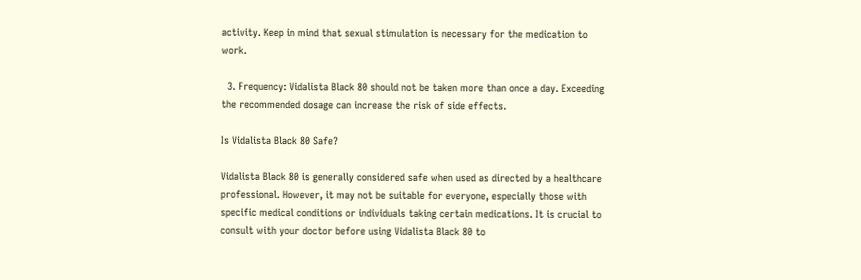activity. Keep in mind that sexual stimulation is necessary for the medication to work.

  3. Frequency: Vidalista Black 80 should not be taken more than once a day. Exceeding the recommended dosage can increase the risk of side effects.

Is Vidalista Black 80 Safe?

Vidalista Black 80 is generally considered safe when used as directed by a healthcare professional. However, it may not be suitable for everyone, especially those with specific medical conditions or individuals taking certain medications. It is crucial to consult with your doctor before using Vidalista Black 80 to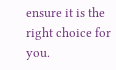ensure it is the right choice for you.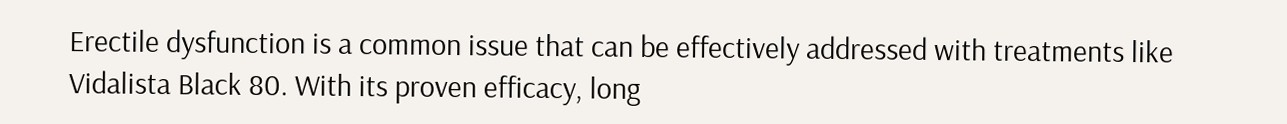Erectile dysfunction is a common issue that can be effectively addressed with treatments like Vidalista Black 80. With its proven efficacy, long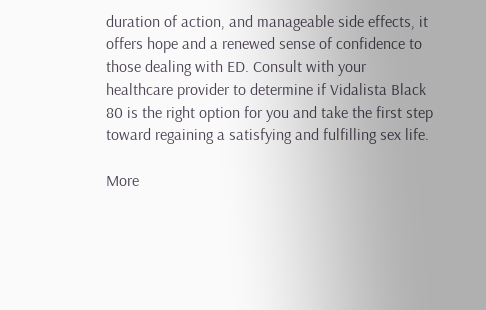duration of action, and manageable side effects, it offers hope and a renewed sense of confidence to those dealing with ED. Consult with your healthcare provider to determine if Vidalista Black 80 is the right option for you and take the first step toward regaining a satisfying and fulfilling sex life.

More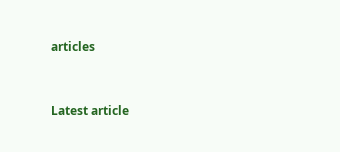articles


Latest article